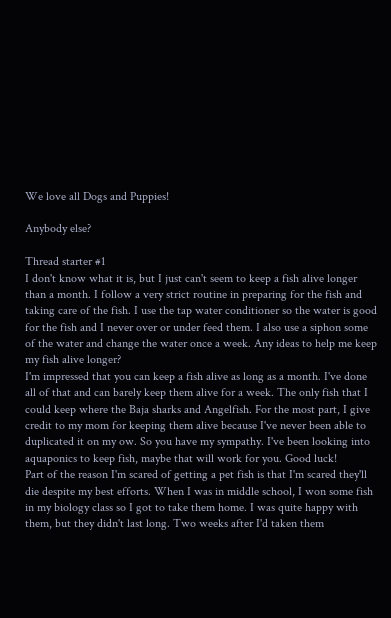We love all Dogs and Puppies!

Anybody else?

Thread starter #1
I don't know what it is, but I just can't seem to keep a fish alive longer than a month. I follow a very strict routine in preparing for the fish and taking care of the fish. I use the tap water conditioner so the water is good for the fish and I never over or under feed them. I also use a siphon some of the water and change the water once a week. Any ideas to help me keep my fish alive longer?
I'm impressed that you can keep a fish alive as long as a month. I've done all of that and can barely keep them alive for a week. The only fish that I could keep where the Baja sharks and Angelfish. For the most part, I give credit to my mom for keeping them alive because I've never been able to duplicated it on my ow. So you have my sympathy. I've been looking into aquaponics to keep fish, maybe that will work for you. Good luck!
Part of the reason I'm scared of getting a pet fish is that I'm scared they'll die despite my best efforts. When I was in middle school, I won some fish in my biology class so I got to take them home. I was quite happy with them, but they didn't last long. Two weeks after I'd taken them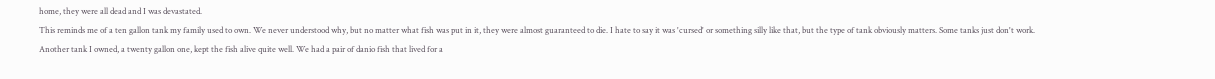home, they were all dead and I was devastated.
This reminds me of a ten gallon tank my family used to own. We never understood why, but no matter what fish was put in it, they were almost guaranteed to die. I hate to say it was 'cursed' or something silly like that, but the type of tank obviously matters. Some tanks just don't work.
Another tank I owned, a twenty gallon one, kept the fish alive quite well. We had a pair of danio fish that lived for a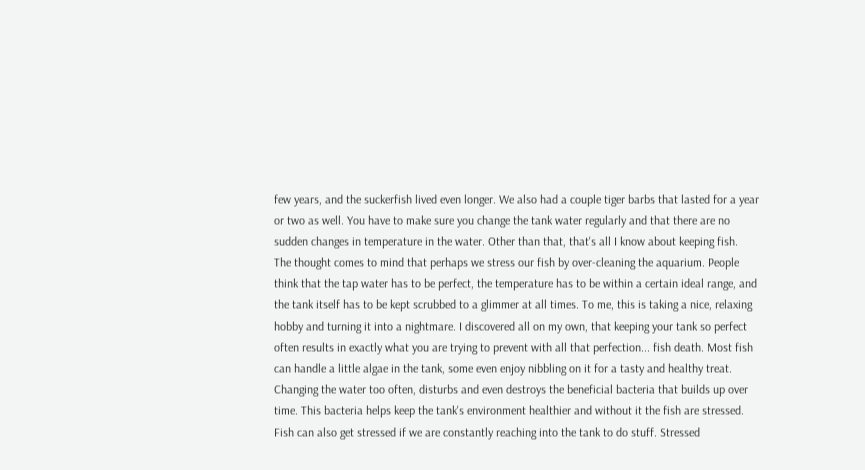few years, and the suckerfish lived even longer. We also had a couple tiger barbs that lasted for a year or two as well. You have to make sure you change the tank water regularly and that there are no sudden changes in temperature in the water. Other than that, that's all I know about keeping fish.
The thought comes to mind that perhaps we stress our fish by over-cleaning the aquarium. People think that the tap water has to be perfect, the temperature has to be within a certain ideal range, and the tank itself has to be kept scrubbed to a glimmer at all times. To me, this is taking a nice, relaxing hobby and turning it into a nightmare. I discovered all on my own, that keeping your tank so perfect often results in exactly what you are trying to prevent with all that perfection... fish death. Most fish can handle a little algae in the tank, some even enjoy nibbling on it for a tasty and healthy treat. Changing the water too often, disturbs and even destroys the beneficial bacteria that builds up over time. This bacteria helps keep the tank's environment healthier and without it the fish are stressed. Fish can also get stressed if we are constantly reaching into the tank to do stuff. Stressed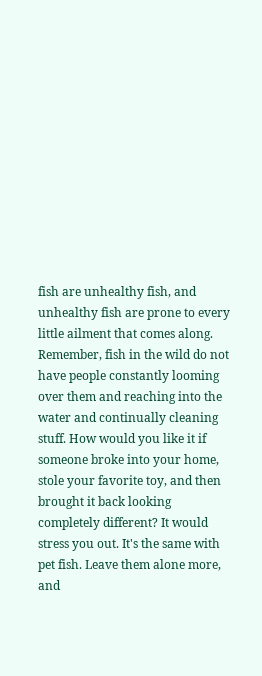fish are unhealthy fish, and unhealthy fish are prone to every little ailment that comes along. Remember, fish in the wild do not have people constantly looming over them and reaching into the water and continually cleaning stuff. How would you like it if someone broke into your home, stole your favorite toy, and then brought it back looking completely different? It would stress you out. It's the same with pet fish. Leave them alone more, and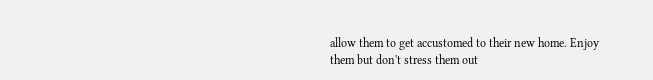allow them to get accustomed to their new home. Enjoy them but don't stress them out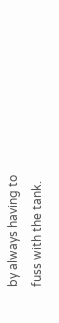by always having to fuss with the tank.